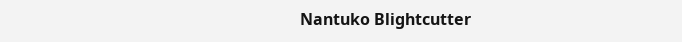Nantuko Blightcutter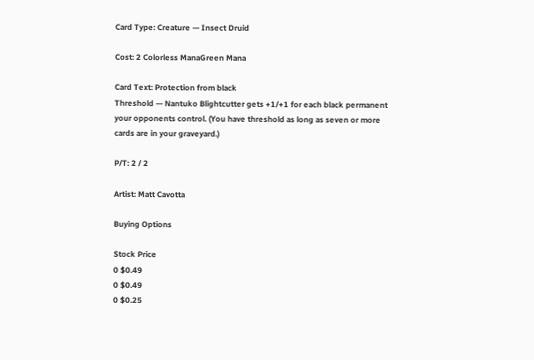Card Type: Creature — Insect Druid

Cost: 2 Colorless ManaGreen Mana

Card Text: Protection from black
Threshold — Nantuko Blightcutter gets +1/+1 for each black permanent your opponents control. (You have threshold as long as seven or more cards are in your graveyard.)

P/T: 2 / 2

Artist: Matt Cavotta

Buying Options

Stock Price
0 $0.49
0 $0.49
0 $0.25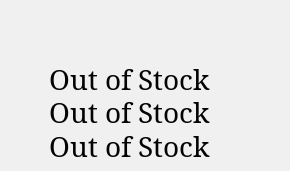Out of Stock
Out of Stock
Out of Stock